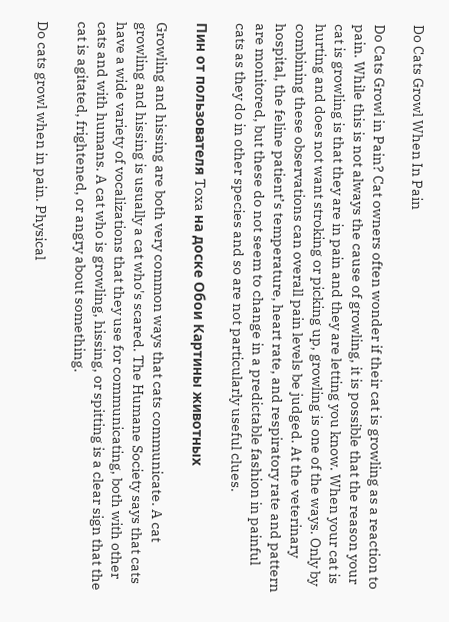Do Cats Growl When In Pain

Do Cats Growl in Pain? Cat owners often wonder if their cat is growling as a reaction to pain. While this is not always the cause of growling, it is possible that the reason your cat is growling is that they are in pain and they are letting you know. When your cat is hurting and does not want stroking or picking up, growling is one of the ways. Only by combining these observations can overall pain levels be judged. At the veterinary hospital, the feline patient’s temperature, heart rate, and respiratory rate and pattern are monitored, but these do not seem to change in a predictable fashion in painful cats as they do in other species and so are not particularly useful clues.

Пин от пользователя Toxa на доске Обои Картины животных

Growling and hissing are both very common ways that cats communicate. A cat growling and hissing is usually a cat who's scared. The Humane Society says that cats have a wide variety of vocalizations that they use for communicating, both with other cats and with humans. A cat who is growling, hissing, or spitting is a clear sign that the cat is agitated, frightened, or angry about something.

Do cats growl when in pain. Physical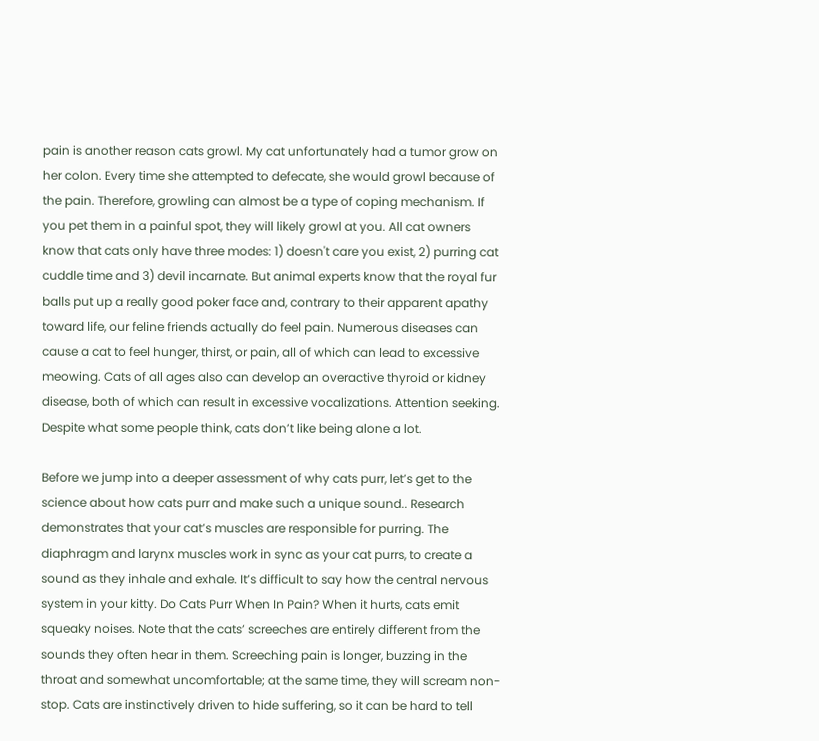pain is another reason cats growl. My cat unfortunately had a tumor grow on her colon. Every time she attempted to defecate, she would growl because of the pain. Therefore, growling can almost be a type of coping mechanism. If you pet them in a painful spot, they will likely growl at you. All cat owners know that cats only have three modes: 1) doesn't care you exist, 2) purring cat cuddle time and 3) devil incarnate. But animal experts know that the royal fur balls put up a really good poker face and, contrary to their apparent apathy toward life, our feline friends actually do feel pain. Numerous diseases can cause a cat to feel hunger, thirst, or pain, all of which can lead to excessive meowing. Cats of all ages also can develop an overactive thyroid or kidney disease, both of which can result in excessive vocalizations. Attention seeking. Despite what some people think, cats don’t like being alone a lot.

Before we jump into a deeper assessment of why cats purr, let’s get to the science about how cats purr and make such a unique sound.. Research demonstrates that your cat’s muscles are responsible for purring. The diaphragm and larynx muscles work in sync as your cat purrs, to create a sound as they inhale and exhale. It’s difficult to say how the central nervous system in your kitty. Do Cats Purr When In Pain? When it hurts, cats emit squeaky noises. Note that the cats’ screeches are entirely different from the sounds they often hear in them. Screeching pain is longer, buzzing in the throat and somewhat uncomfortable; at the same time, they will scream non-stop. Cats are instinctively driven to hide suffering, so it can be hard to tell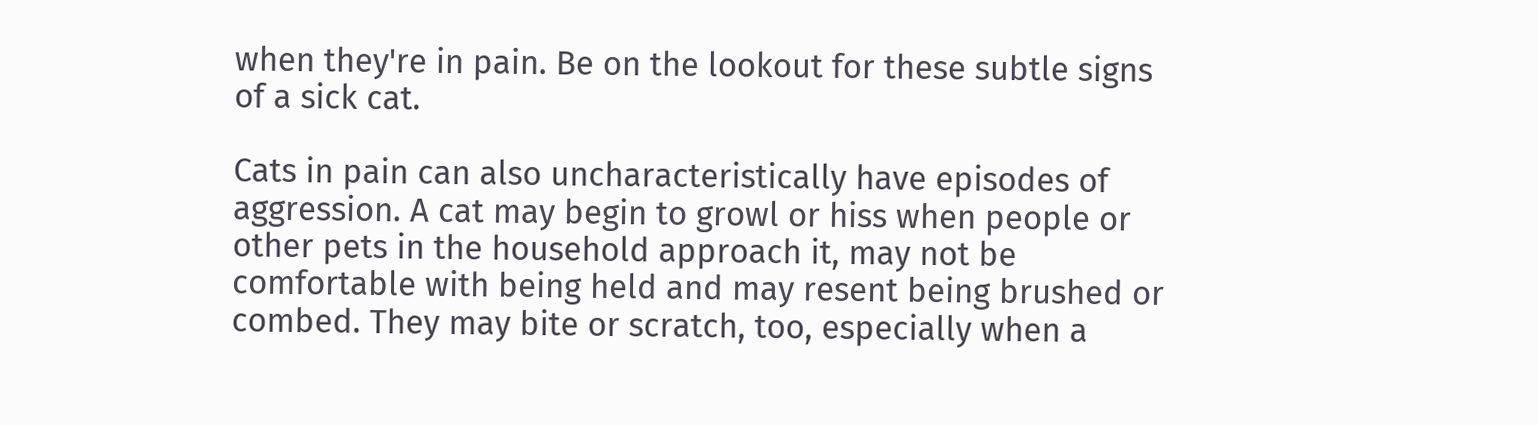when they're in pain. Be on the lookout for these subtle signs of a sick cat.

Cats in pain can also uncharacteristically have episodes of aggression. A cat may begin to growl or hiss when people or other pets in the household approach it, may not be comfortable with being held and may resent being brushed or combed. They may bite or scratch, too, especially when a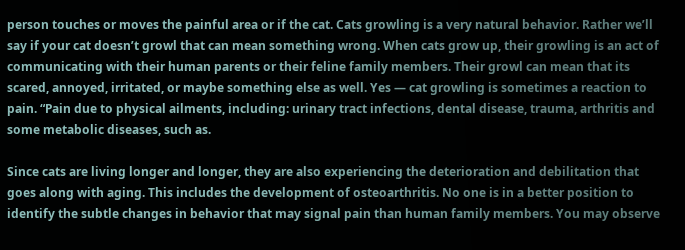person touches or moves the painful area or if the cat. Cats growling is a very natural behavior. Rather we’ll say if your cat doesn’t growl that can mean something wrong. When cats grow up, their growling is an act of communicating with their human parents or their feline family members. Their growl can mean that its scared, annoyed, irritated, or maybe something else as well. Yes — cat growling is sometimes a reaction to pain. “Pain due to physical ailments, including: urinary tract infections, dental disease, trauma, arthritis and some metabolic diseases, such as.

Since cats are living longer and longer, they are also experiencing the deterioration and debilitation that goes along with aging. This includes the development of osteoarthritis. No one is in a better position to identify the subtle changes in behavior that may signal pain than human family members. You may observe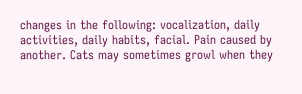changes in the following: vocalization, daily activities, daily habits, facial. Pain caused by another. Cats may sometimes growl when they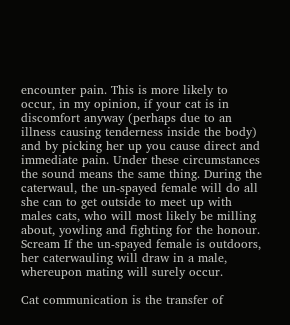encounter pain. This is more likely to occur, in my opinion, if your cat is in discomfort anyway (perhaps due to an illness causing tenderness inside the body) and by picking her up you cause direct and immediate pain. Under these circumstances the sound means the same thing. During the caterwaul, the un-spayed female will do all she can to get outside to meet up with males cats, who will most likely be milling about, yowling and fighting for the honour. Scream If the un-spayed female is outdoors, her caterwauling will draw in a male, whereupon mating will surely occur.

Cat communication is the transfer of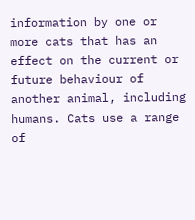information by one or more cats that has an effect on the current or future behaviour of another animal, including humans. Cats use a range of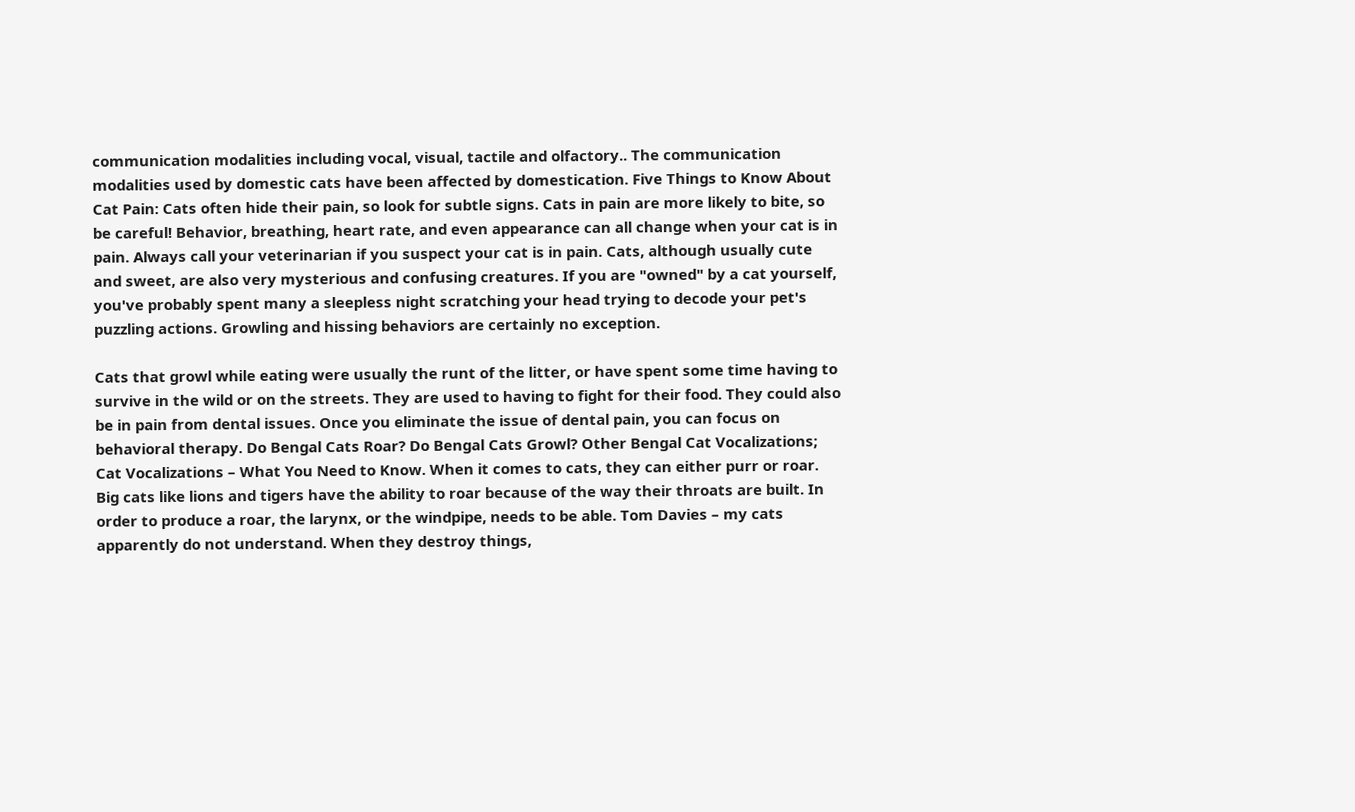communication modalities including vocal, visual, tactile and olfactory.. The communication modalities used by domestic cats have been affected by domestication. Five Things to Know About Cat Pain: Cats often hide their pain, so look for subtle signs. Cats in pain are more likely to bite, so be careful! Behavior, breathing, heart rate, and even appearance can all change when your cat is in pain. Always call your veterinarian if you suspect your cat is in pain. Cats, although usually cute and sweet, are also very mysterious and confusing creatures. If you are "owned" by a cat yourself, you've probably spent many a sleepless night scratching your head trying to decode your pet's puzzling actions. Growling and hissing behaviors are certainly no exception.

Cats that growl while eating were usually the runt of the litter, or have spent some time having to survive in the wild or on the streets. They are used to having to fight for their food. They could also be in pain from dental issues. Once you eliminate the issue of dental pain, you can focus on behavioral therapy. Do Bengal Cats Roar? Do Bengal Cats Growl? Other Bengal Cat Vocalizations; Cat Vocalizations – What You Need to Know. When it comes to cats, they can either purr or roar. Big cats like lions and tigers have the ability to roar because of the way their throats are built. In order to produce a roar, the larynx, or the windpipe, needs to be able. Tom Davies – my cats apparently do not understand. When they destroy things,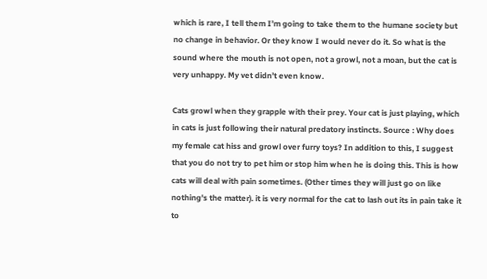which is rare, I tell them I’m going to take them to the humane society but no change in behavior. Or they know I would never do it. So what is the sound where the mouth is not open, not a growl, not a moan, but the cat is very unhappy. My vet didn’t even know.

Cats growl when they grapple with their prey. Your cat is just playing, which in cats is just following their natural predatory instincts. Source : Why does my female cat hiss and growl over furry toys? In addition to this, I suggest that you do not try to pet him or stop him when he is doing this. This is how cats will deal with pain sometimes. (Other times they will just go on like nothing's the matter). it is very normal for the cat to lash out its in pain take it to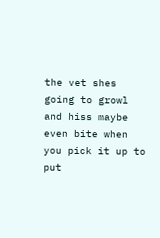the vet shes going to growl and hiss maybe even bite when you pick it up to put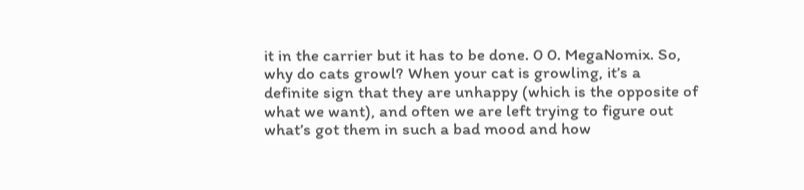it in the carrier but it has to be done. 0 0. MegaNomix. So, why do cats growl? When your cat is growling, it’s a definite sign that they are unhappy (which is the opposite of what we want), and often we are left trying to figure out what’s got them in such a bad mood and how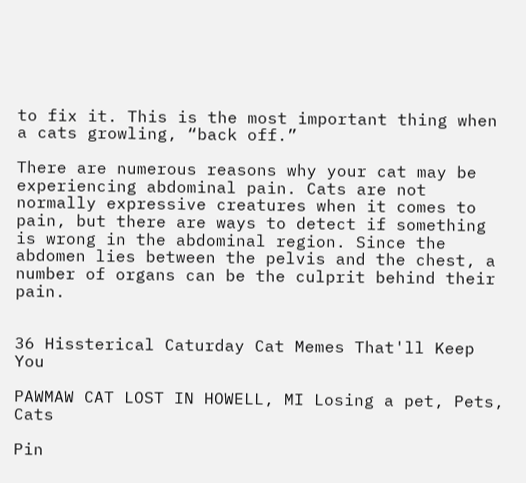to fix it. This is the most important thing when a cats growling, “back off.”

There are numerous reasons why your cat may be experiencing abdominal pain. Cats are not normally expressive creatures when it comes to pain, but there are ways to detect if something is wrong in the abdominal region. Since the abdomen lies between the pelvis and the chest, a number of organs can be the culprit behind their pain.


36 Hissterical Caturday Cat Memes That'll Keep You

PAWMAW CAT LOST IN HOWELL, MI Losing a pet, Pets, Cats

Pin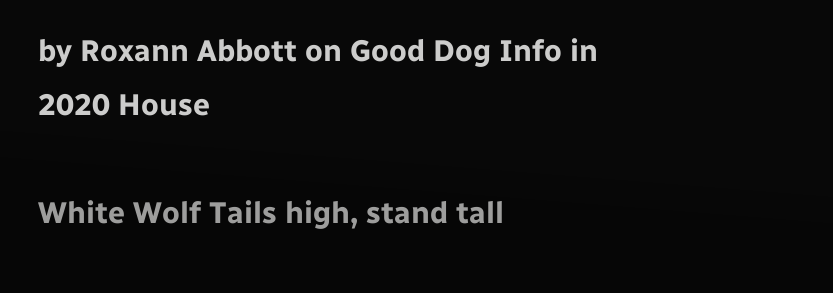by Roxann Abbott on Good Dog Info in 2020 House

White Wolf Tails high, stand tall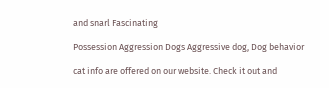and snarl Fascinating

Possession Aggression Dogs Aggressive dog, Dog behavior

cat info are offered on our website. Check it out and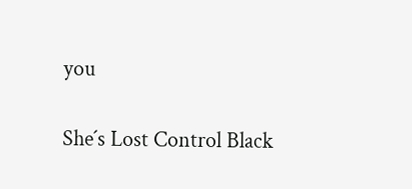you

She´s Lost Control Black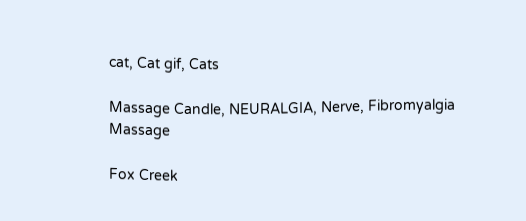cat, Cat gif, Cats

Massage Candle, NEURALGIA, Nerve, Fibromyalgia Massage

Fox Creek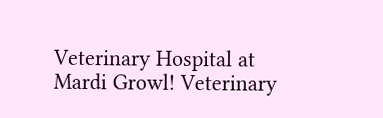Veterinary Hospital at Mardi Growl! Veterinary